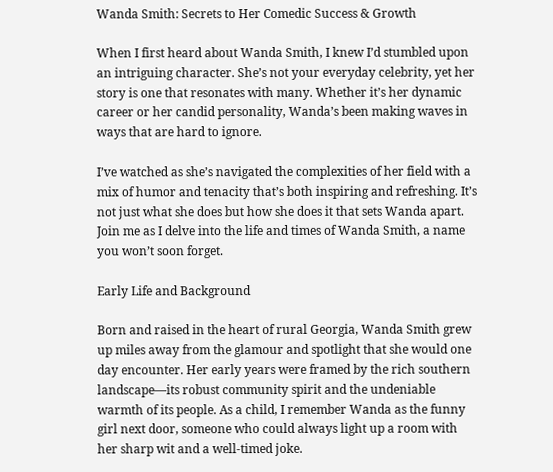Wanda Smith: Secrets to Her Comedic Success & Growth

When I first heard about Wanda Smith, I knew I’d stumbled upon an intriguing character. She’s not your everyday celebrity, yet her story is one that resonates with many. Whether it’s her dynamic career or her candid personality, Wanda’s been making waves in ways that are hard to ignore.

I’ve watched as she’s navigated the complexities of her field with a mix of humor and tenacity that’s both inspiring and refreshing. It’s not just what she does but how she does it that sets Wanda apart. Join me as I delve into the life and times of Wanda Smith, a name you won’t soon forget.

Early Life and Background

Born and raised in the heart of rural Georgia, Wanda Smith grew up miles away from the glamour and spotlight that she would one day encounter. Her early years were framed by the rich southern landscape—its robust community spirit and the undeniable warmth of its people. As a child, I remember Wanda as the funny girl next door, someone who could always light up a room with her sharp wit and a well-timed joke.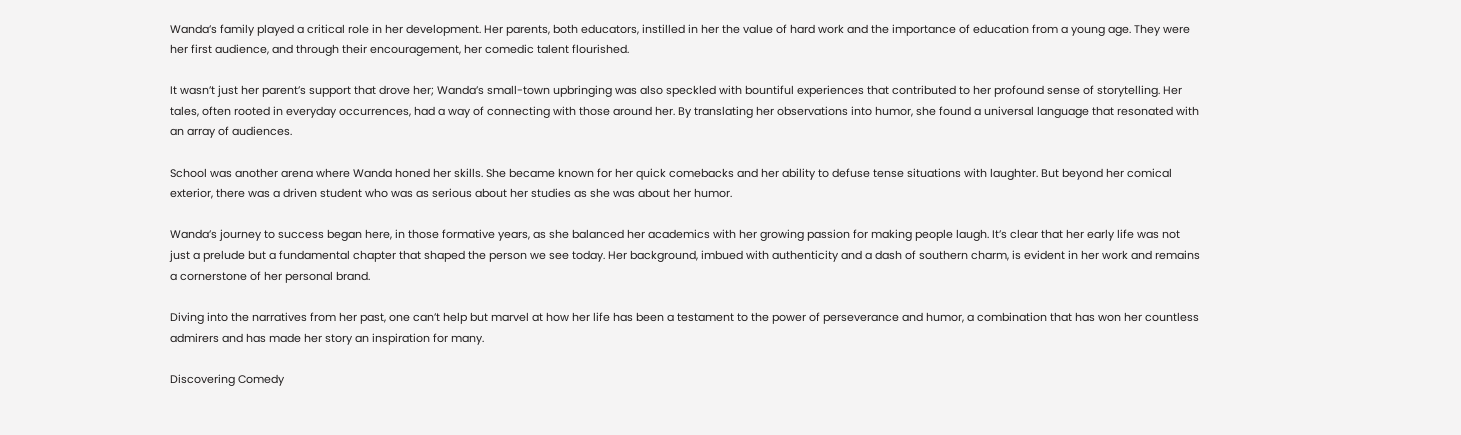Wanda’s family played a critical role in her development. Her parents, both educators, instilled in her the value of hard work and the importance of education from a young age. They were her first audience, and through their encouragement, her comedic talent flourished.

It wasn’t just her parent’s support that drove her; Wanda’s small-town upbringing was also speckled with bountiful experiences that contributed to her profound sense of storytelling. Her tales, often rooted in everyday occurrences, had a way of connecting with those around her. By translating her observations into humor, she found a universal language that resonated with an array of audiences.

School was another arena where Wanda honed her skills. She became known for her quick comebacks and her ability to defuse tense situations with laughter. But beyond her comical exterior, there was a driven student who was as serious about her studies as she was about her humor.

Wanda’s journey to success began here, in those formative years, as she balanced her academics with her growing passion for making people laugh. It’s clear that her early life was not just a prelude but a fundamental chapter that shaped the person we see today. Her background, imbued with authenticity and a dash of southern charm, is evident in her work and remains a cornerstone of her personal brand.

Diving into the narratives from her past, one can’t help but marvel at how her life has been a testament to the power of perseverance and humor, a combination that has won her countless admirers and has made her story an inspiration for many.

Discovering Comedy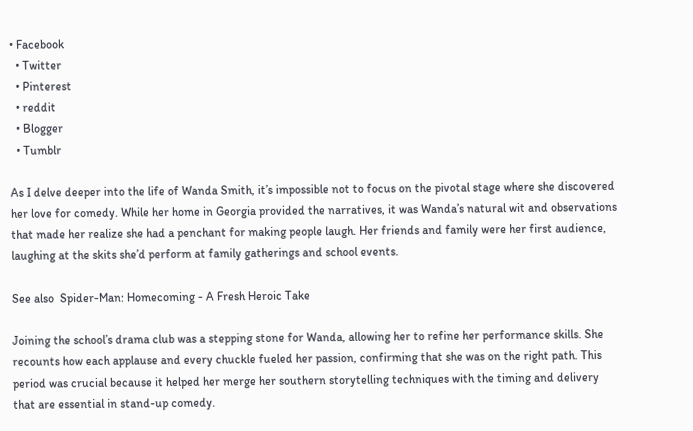• Facebook
  • Twitter
  • Pinterest
  • reddit
  • Blogger
  • Tumblr

As I delve deeper into the life of Wanda Smith, it’s impossible not to focus on the pivotal stage where she discovered her love for comedy. While her home in Georgia provided the narratives, it was Wanda’s natural wit and observations that made her realize she had a penchant for making people laugh. Her friends and family were her first audience, laughing at the skits she’d perform at family gatherings and school events.

See also  Spider-Man: Homecoming - A Fresh Heroic Take

Joining the school’s drama club was a stepping stone for Wanda, allowing her to refine her performance skills. She recounts how each applause and every chuckle fueled her passion, confirming that she was on the right path. This period was crucial because it helped her merge her southern storytelling techniques with the timing and delivery that are essential in stand-up comedy.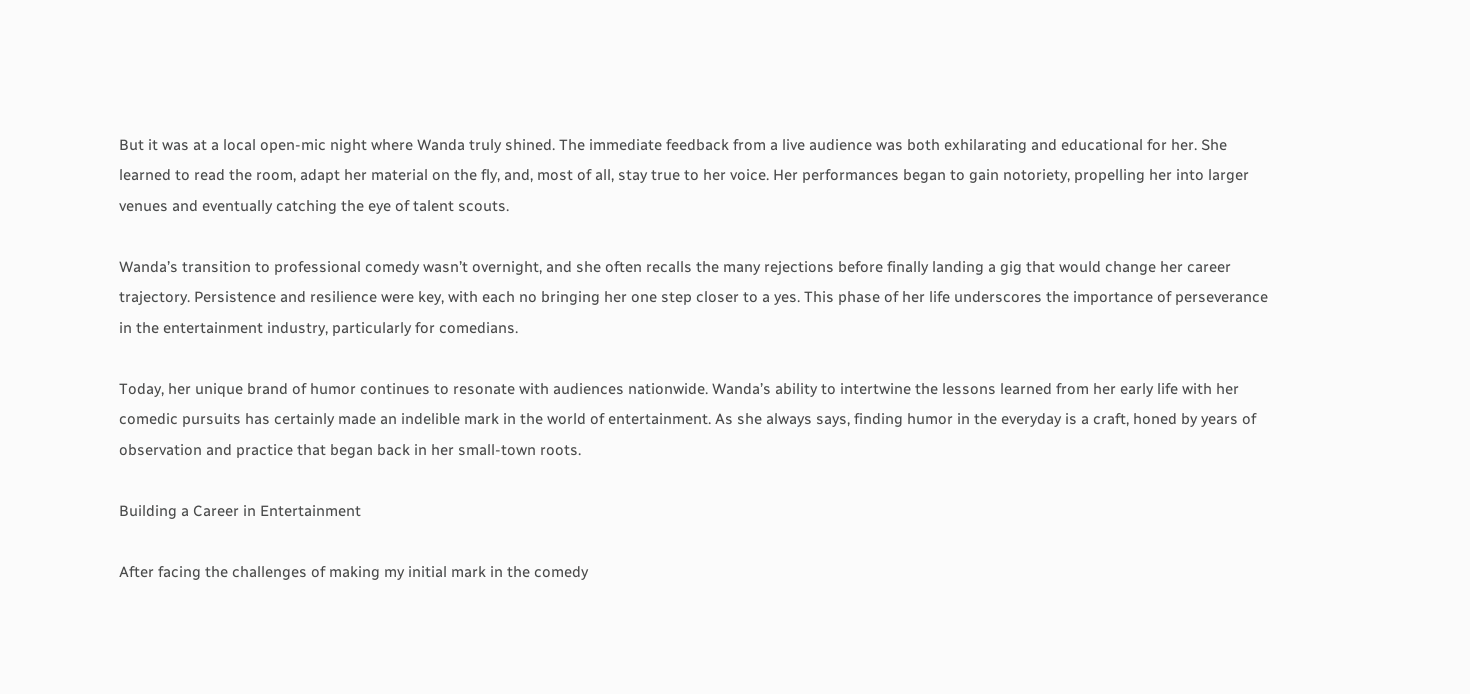But it was at a local open-mic night where Wanda truly shined. The immediate feedback from a live audience was both exhilarating and educational for her. She learned to read the room, adapt her material on the fly, and, most of all, stay true to her voice. Her performances began to gain notoriety, propelling her into larger venues and eventually catching the eye of talent scouts.

Wanda’s transition to professional comedy wasn’t overnight, and she often recalls the many rejections before finally landing a gig that would change her career trajectory. Persistence and resilience were key, with each no bringing her one step closer to a yes. This phase of her life underscores the importance of perseverance in the entertainment industry, particularly for comedians.

Today, her unique brand of humor continues to resonate with audiences nationwide. Wanda’s ability to intertwine the lessons learned from her early life with her comedic pursuits has certainly made an indelible mark in the world of entertainment. As she always says, finding humor in the everyday is a craft, honed by years of observation and practice that began back in her small-town roots.

Building a Career in Entertainment

After facing the challenges of making my initial mark in the comedy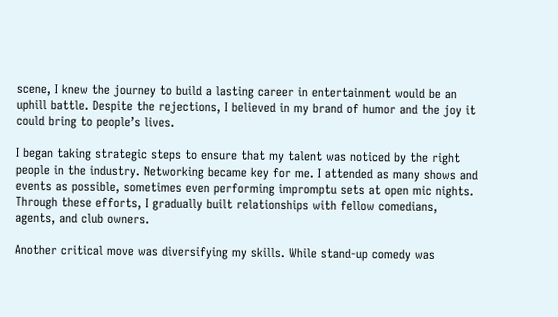scene, I knew the journey to build a lasting career in entertainment would be an uphill battle. Despite the rejections, I believed in my brand of humor and the joy it could bring to people’s lives.

I began taking strategic steps to ensure that my talent was noticed by the right people in the industry. Networking became key for me. I attended as many shows and events as possible, sometimes even performing impromptu sets at open mic nights. Through these efforts, I gradually built relationships with fellow comedians, agents, and club owners.

Another critical move was diversifying my skills. While stand-up comedy was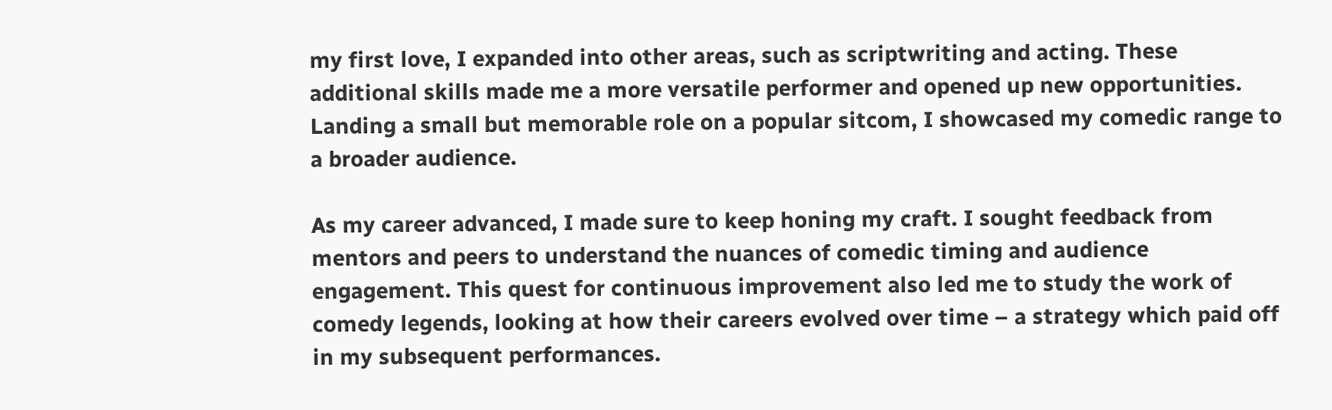my first love, I expanded into other areas, such as scriptwriting and acting. These additional skills made me a more versatile performer and opened up new opportunities. Landing a small but memorable role on a popular sitcom, I showcased my comedic range to a broader audience.

As my career advanced, I made sure to keep honing my craft. I sought feedback from mentors and peers to understand the nuances of comedic timing and audience engagement. This quest for continuous improvement also led me to study the work of comedy legends, looking at how their careers evolved over time – a strategy which paid off in my subsequent performances.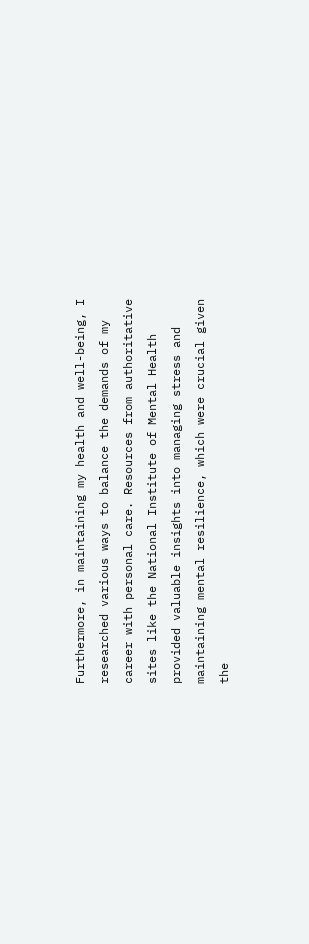Furthermore, in maintaining my health and well-being, I researched various ways to balance the demands of my career with personal care. Resources from authoritative sites like the National Institute of Mental Health provided valuable insights into managing stress and maintaining mental resilience, which were crucial given the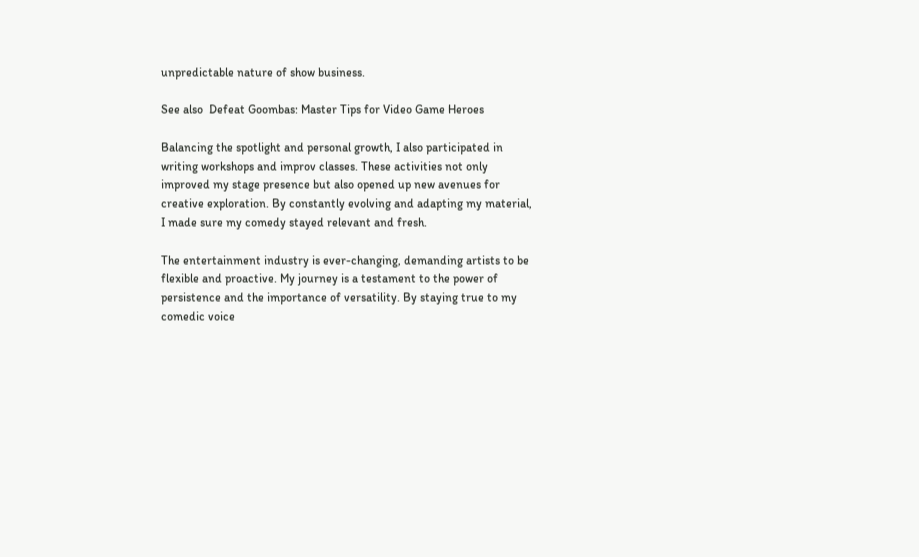unpredictable nature of show business.

See also  Defeat Goombas: Master Tips for Video Game Heroes

Balancing the spotlight and personal growth, I also participated in writing workshops and improv classes. These activities not only improved my stage presence but also opened up new avenues for creative exploration. By constantly evolving and adapting my material, I made sure my comedy stayed relevant and fresh.

The entertainment industry is ever-changing, demanding artists to be flexible and proactive. My journey is a testament to the power of persistence and the importance of versatility. By staying true to my comedic voice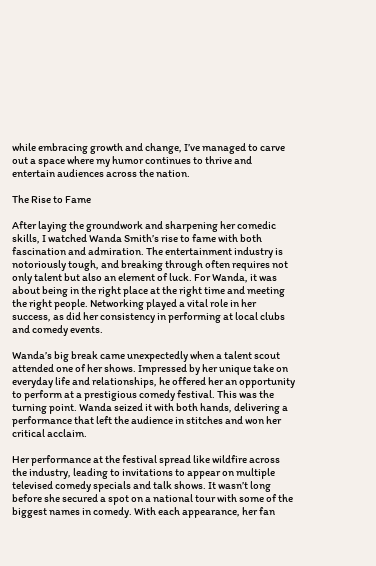while embracing growth and change, I’ve managed to carve out a space where my humor continues to thrive and entertain audiences across the nation.

The Rise to Fame

After laying the groundwork and sharpening her comedic skills, I watched Wanda Smith’s rise to fame with both fascination and admiration. The entertainment industry is notoriously tough, and breaking through often requires not only talent but also an element of luck. For Wanda, it was about being in the right place at the right time and meeting the right people. Networking played a vital role in her success, as did her consistency in performing at local clubs and comedy events.

Wanda’s big break came unexpectedly when a talent scout attended one of her shows. Impressed by her unique take on everyday life and relationships, he offered her an opportunity to perform at a prestigious comedy festival. This was the turning point. Wanda seized it with both hands, delivering a performance that left the audience in stitches and won her critical acclaim.

Her performance at the festival spread like wildfire across the industry, leading to invitations to appear on multiple televised comedy specials and talk shows. It wasn’t long before she secured a spot on a national tour with some of the biggest names in comedy. With each appearance, her fan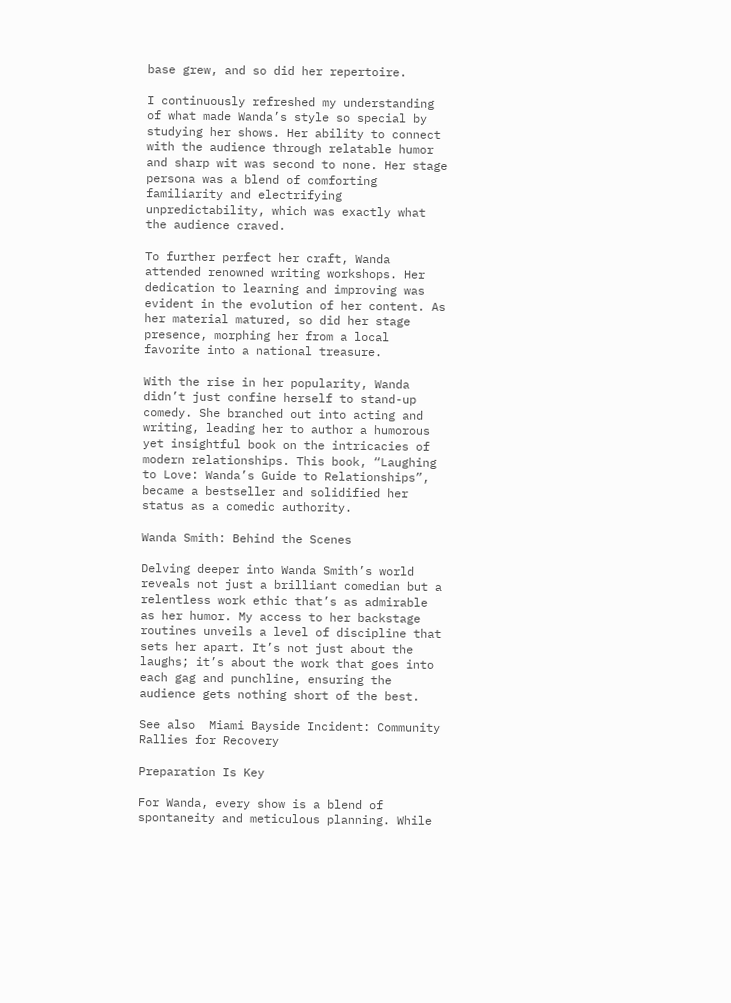base grew, and so did her repertoire.

I continuously refreshed my understanding of what made Wanda’s style so special by studying her shows. Her ability to connect with the audience through relatable humor and sharp wit was second to none. Her stage persona was a blend of comforting familiarity and electrifying unpredictability, which was exactly what the audience craved.

To further perfect her craft, Wanda attended renowned writing workshops. Her dedication to learning and improving was evident in the evolution of her content. As her material matured, so did her stage presence, morphing her from a local favorite into a national treasure.

With the rise in her popularity, Wanda didn’t just confine herself to stand-up comedy. She branched out into acting and writing, leading her to author a humorous yet insightful book on the intricacies of modern relationships. This book, “Laughing to Love: Wanda’s Guide to Relationships”, became a bestseller and solidified her status as a comedic authority.

Wanda Smith: Behind the Scenes

Delving deeper into Wanda Smith’s world reveals not just a brilliant comedian but a relentless work ethic that’s as admirable as her humor. My access to her backstage routines unveils a level of discipline that sets her apart. It’s not just about the laughs; it’s about the work that goes into each gag and punchline, ensuring the audience gets nothing short of the best.

See also  Miami Bayside Incident: Community Rallies for Recovery

Preparation Is Key

For Wanda, every show is a blend of spontaneity and meticulous planning. While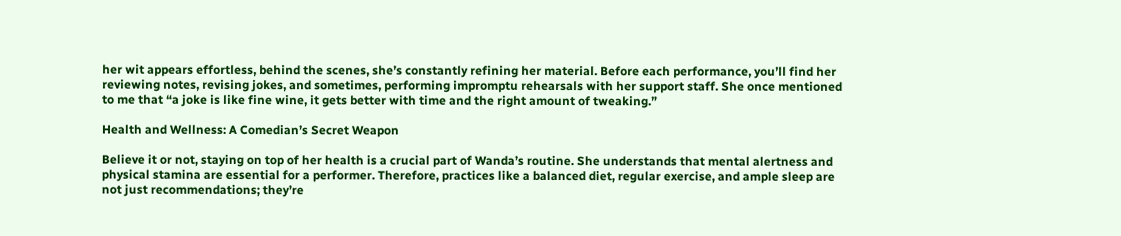her wit appears effortless, behind the scenes, she’s constantly refining her material. Before each performance, you’ll find her reviewing notes, revising jokes, and sometimes, performing impromptu rehearsals with her support staff. She once mentioned to me that “a joke is like fine wine, it gets better with time and the right amount of tweaking.”

Health and Wellness: A Comedian’s Secret Weapon

Believe it or not, staying on top of her health is a crucial part of Wanda’s routine. She understands that mental alertness and physical stamina are essential for a performer. Therefore, practices like a balanced diet, regular exercise, and ample sleep are not just recommendations; they’re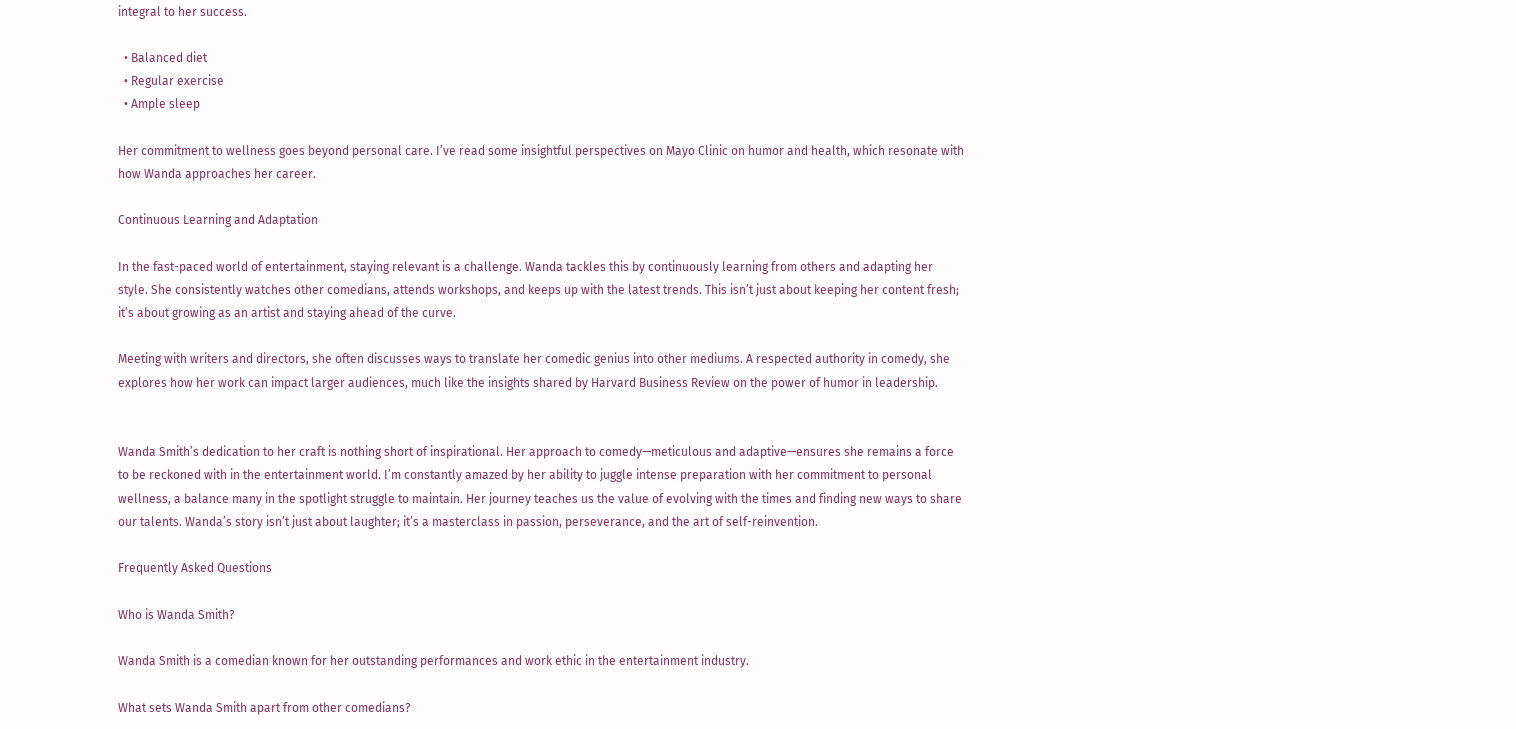integral to her success.

  • Balanced diet
  • Regular exercise
  • Ample sleep

Her commitment to wellness goes beyond personal care. I’ve read some insightful perspectives on Mayo Clinic on humor and health, which resonate with how Wanda approaches her career.

Continuous Learning and Adaptation

In the fast-paced world of entertainment, staying relevant is a challenge. Wanda tackles this by continuously learning from others and adapting her style. She consistently watches other comedians, attends workshops, and keeps up with the latest trends. This isn’t just about keeping her content fresh; it’s about growing as an artist and staying ahead of the curve.

Meeting with writers and directors, she often discusses ways to translate her comedic genius into other mediums. A respected authority in comedy, she explores how her work can impact larger audiences, much like the insights shared by Harvard Business Review on the power of humor in leadership.


Wanda Smith’s dedication to her craft is nothing short of inspirational. Her approach to comedy—meticulous and adaptive—ensures she remains a force to be reckoned with in the entertainment world. I’m constantly amazed by her ability to juggle intense preparation with her commitment to personal wellness, a balance many in the spotlight struggle to maintain. Her journey teaches us the value of evolving with the times and finding new ways to share our talents. Wanda’s story isn’t just about laughter; it’s a masterclass in passion, perseverance, and the art of self-reinvention.

Frequently Asked Questions

Who is Wanda Smith?

Wanda Smith is a comedian known for her outstanding performances and work ethic in the entertainment industry.

What sets Wanda Smith apart from other comedians?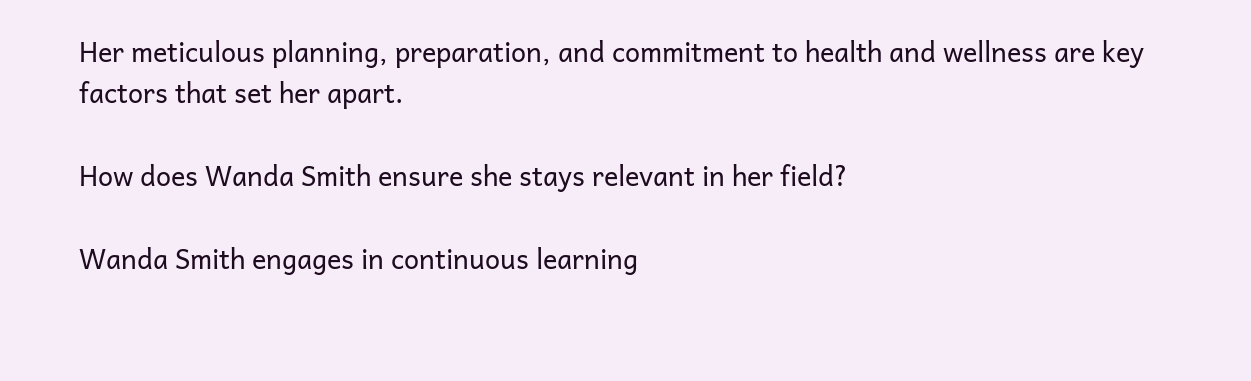Her meticulous planning, preparation, and commitment to health and wellness are key factors that set her apart.

How does Wanda Smith ensure she stays relevant in her field?

Wanda Smith engages in continuous learning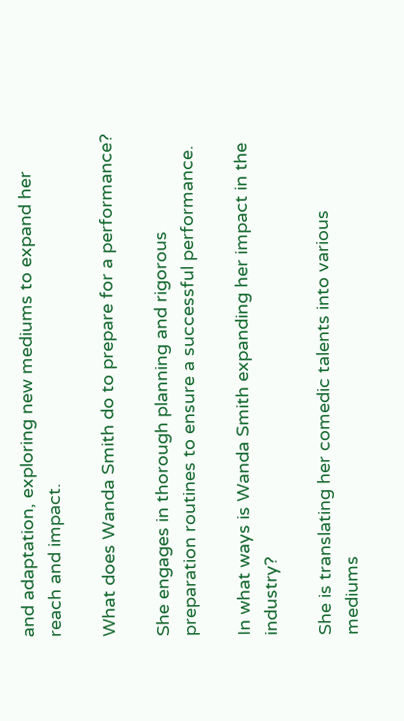and adaptation, exploring new mediums to expand her reach and impact.

What does Wanda Smith do to prepare for a performance?

She engages in thorough planning and rigorous preparation routines to ensure a successful performance.

In what ways is Wanda Smith expanding her impact in the industry?

She is translating her comedic talents into various mediums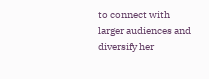to connect with larger audiences and diversify her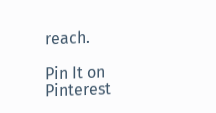reach.

Pin It on Pinterest